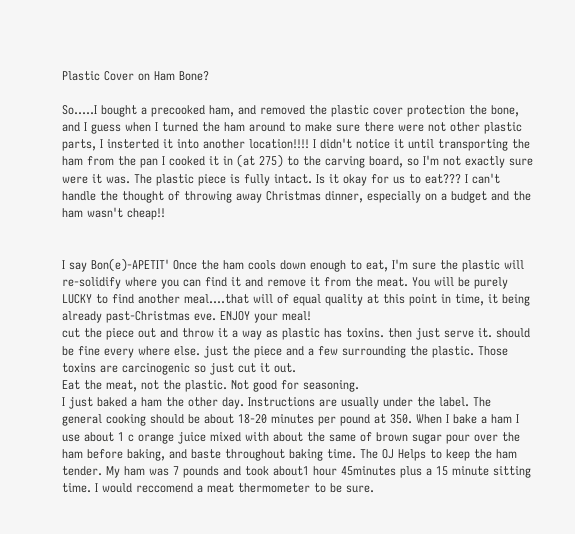Plastic Cover on Ham Bone?

So.....I bought a precooked ham, and removed the plastic cover protection the bone, and I guess when I turned the ham around to make sure there were not other plastic parts, I insterted it into another location!!!! I didn't notice it until transporting the ham from the pan I cooked it in (at 275) to the carving board, so I'm not exactly sure were it was. The plastic piece is fully intact. Is it okay for us to eat??? I can't handle the thought of throwing away Christmas dinner, especially on a budget and the ham wasn't cheap!!


I say Bon(e)-APETIT' Once the ham cools down enough to eat, I'm sure the plastic will re-solidify where you can find it and remove it from the meat. You will be purely LUCKY to find another meal....that will of equal quality at this point in time, it being already past-Christmas eve. ENJOY your meal!
cut the piece out and throw it a way as plastic has toxins. then just serve it. should be fine every where else. just the piece and a few surrounding the plastic. Those toxins are carcinogenic so just cut it out.
Eat the meat, not the plastic. Not good for seasoning.
I just baked a ham the other day. Instructions are usually under the label. The general cooking should be about 18-20 minutes per pound at 350. When I bake a ham I use about 1 c orange juice mixed with about the same of brown sugar pour over the ham before baking, and baste throughout baking time. The OJ Helps to keep the ham tender. My ham was 7 pounds and took about1 hour 45minutes plus a 15 minute sitting time. I would reccomend a meat thermometer to be sure.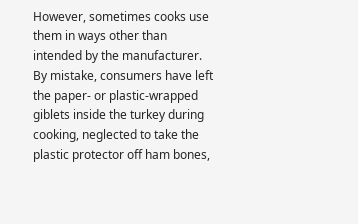However, sometimes cooks use them in ways other than intended by the manufacturer. By mistake, consumers have left the paper- or plastic-wrapped giblets inside the turkey during cooking, neglected to take the plastic protector off ham bones,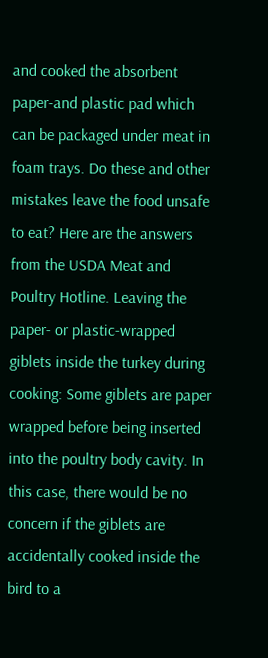and cooked the absorbent paper-and plastic pad which can be packaged under meat in foam trays. Do these and other mistakes leave the food unsafe to eat? Here are the answers from the USDA Meat and Poultry Hotline. Leaving the paper- or plastic-wrapped giblets inside the turkey during cooking: Some giblets are paper wrapped before being inserted into the poultry body cavity. In this case, there would be no concern if the giblets are accidentally cooked inside the bird to a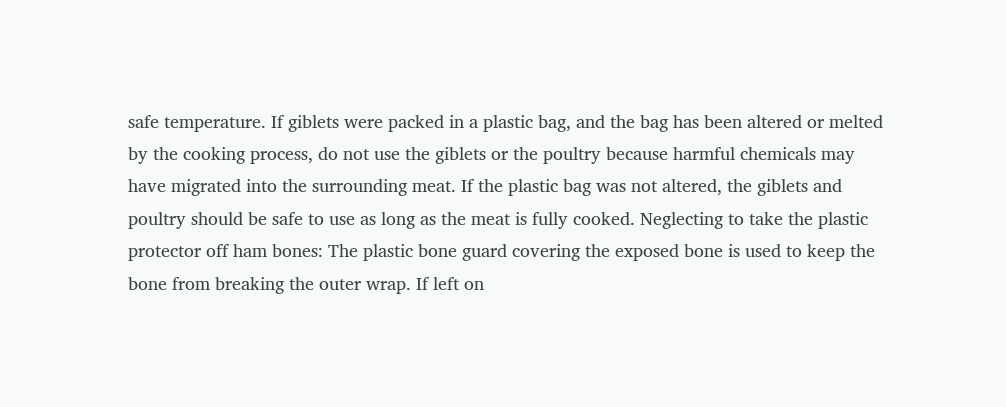safe temperature. If giblets were packed in a plastic bag, and the bag has been altered or melted by the cooking process, do not use the giblets or the poultry because harmful chemicals may have migrated into the surrounding meat. If the plastic bag was not altered, the giblets and poultry should be safe to use as long as the meat is fully cooked. Neglecting to take the plastic protector off ham bones: The plastic bone guard covering the exposed bone is used to keep the bone from breaking the outer wrap. If left on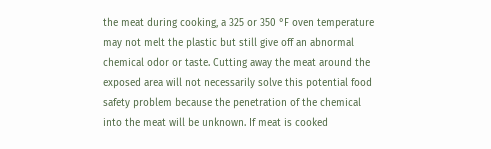the meat during cooking, a 325 or 350 °F oven temperature may not melt the plastic but still give off an abnormal chemical odor or taste. Cutting away the meat around the exposed area will not necessarily solve this potential food safety problem because the penetration of the chemical into the meat will be unknown. If meat is cooked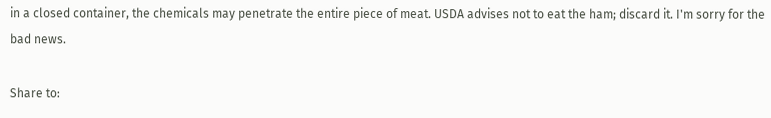in a closed container, the chemicals may penetrate the entire piece of meat. USDA advises not to eat the ham; discard it. I'm sorry for the bad news.

Share to: